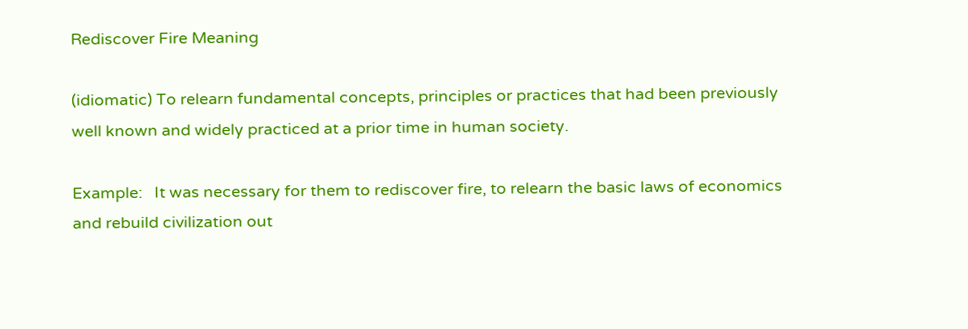Rediscover Fire Meaning

(idiomatic) To relearn fundamental concepts, principles or practices that had been previously well known and widely practiced at a prior time in human society.

Example:   It was necessary for them to rediscover fire, to relearn the basic laws of economics and rebuild civilization out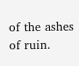of the ashes of ruin.